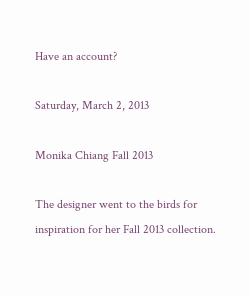Have an account?

Saturday, March 2, 2013

Monika Chiang Fall 2013

The designer went to the birds for inspiration for her Fall 2013 collection.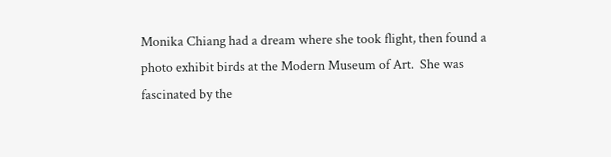Monika Chiang had a dream where she took flight, then found a photo exhibit birds at the Modern Museum of Art.  She was fascinated by the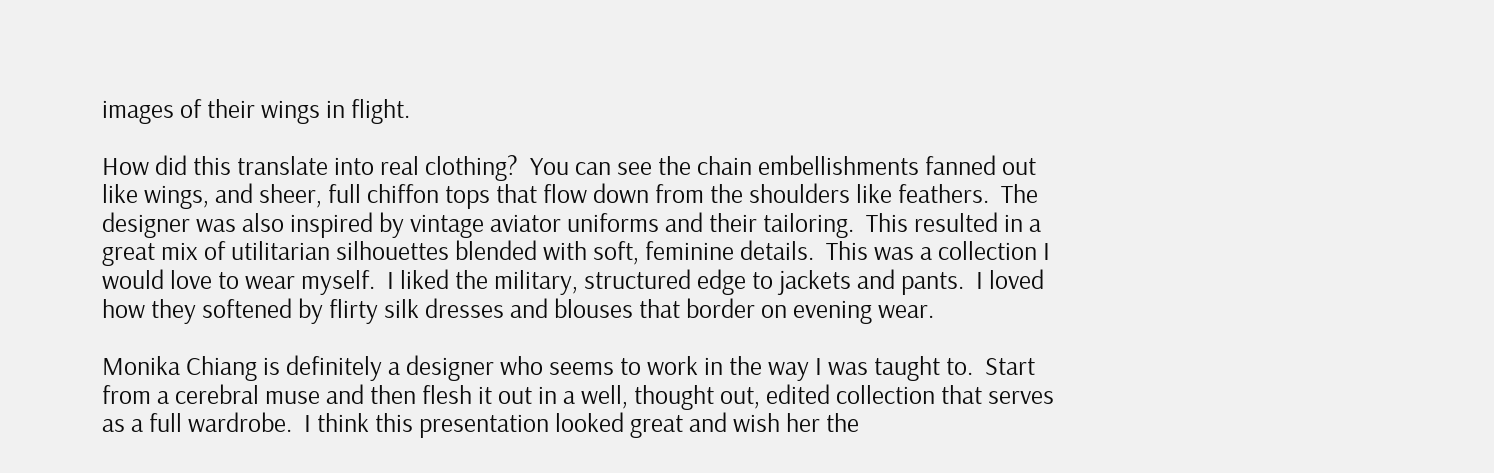images of their wings in flight.

How did this translate into real clothing?  You can see the chain embellishments fanned out like wings, and sheer, full chiffon tops that flow down from the shoulders like feathers.  The designer was also inspired by vintage aviator uniforms and their tailoring.  This resulted in a great mix of utilitarian silhouettes blended with soft, feminine details.  This was a collection I would love to wear myself.  I liked the military, structured edge to jackets and pants.  I loved how they softened by flirty silk dresses and blouses that border on evening wear.

Monika Chiang is definitely a designer who seems to work in the way I was taught to.  Start from a cerebral muse and then flesh it out in a well, thought out, edited collection that serves as a full wardrobe.  I think this presentation looked great and wish her the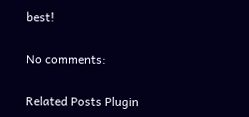best!

No comments:

Related Posts Plugin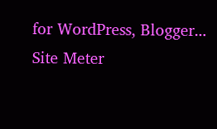for WordPress, Blogger...
Site Meter